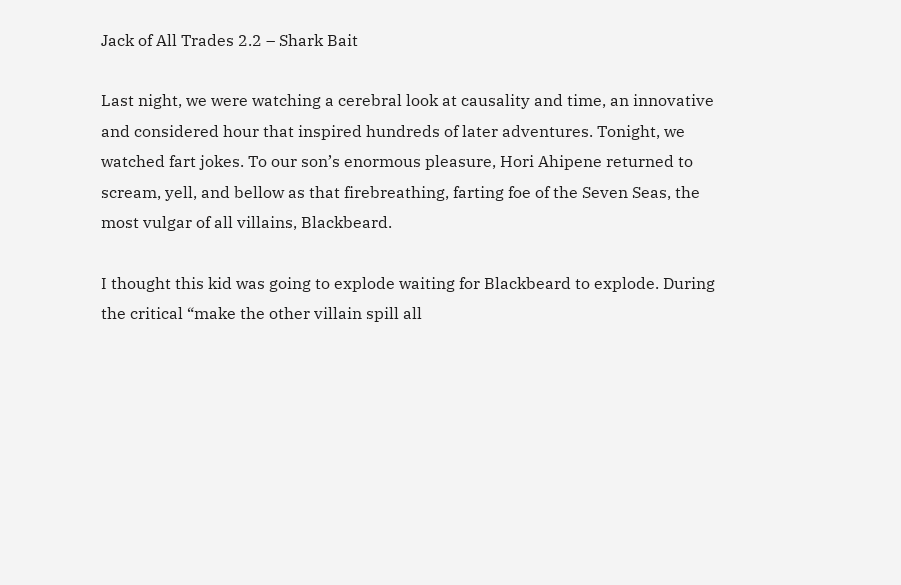Jack of All Trades 2.2 – Shark Bait

Last night, we were watching a cerebral look at causality and time, an innovative and considered hour that inspired hundreds of later adventures. Tonight, we watched fart jokes. To our son’s enormous pleasure, Hori Ahipene returned to scream, yell, and bellow as that firebreathing, farting foe of the Seven Seas, the most vulgar of all villains, Blackbeard.

I thought this kid was going to explode waiting for Blackbeard to explode. During the critical “make the other villain spill all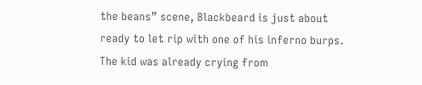the beans” scene, Blackbeard is just about ready to let rip with one of his inferno burps. The kid was already crying from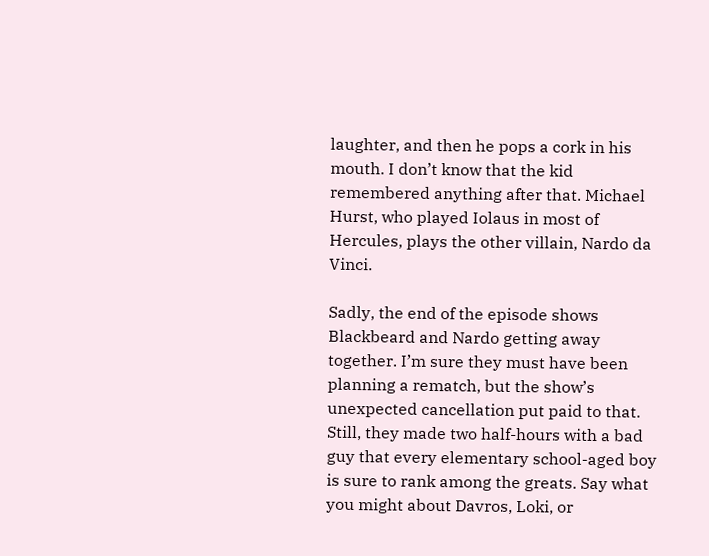laughter, and then he pops a cork in his mouth. I don’t know that the kid remembered anything after that. Michael Hurst, who played Iolaus in most of Hercules, plays the other villain, Nardo da Vinci.

Sadly, the end of the episode shows Blackbeard and Nardo getting away together. I’m sure they must have been planning a rematch, but the show’s unexpected cancellation put paid to that. Still, they made two half-hours with a bad guy that every elementary school-aged boy is sure to rank among the greats. Say what you might about Davros, Loki, or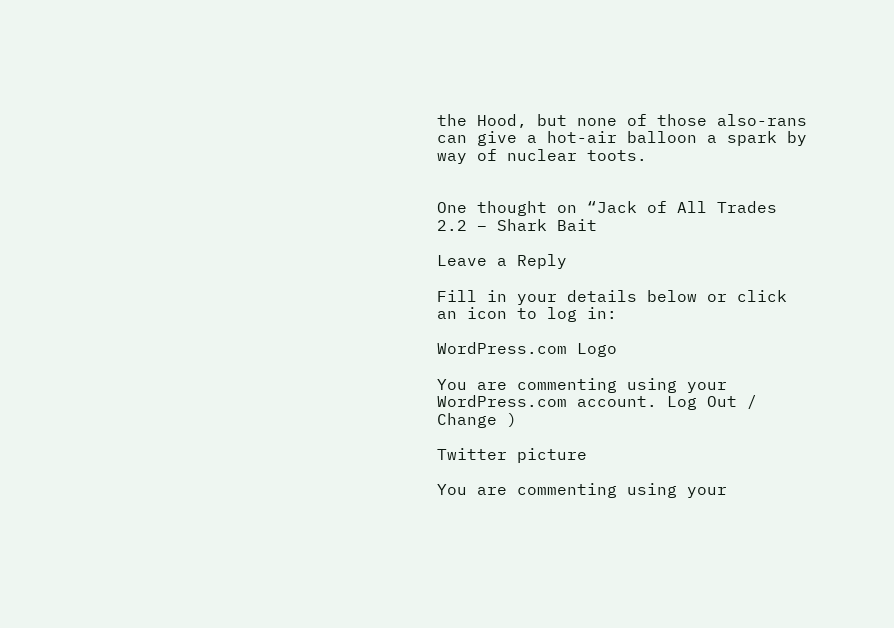the Hood, but none of those also-rans can give a hot-air balloon a spark by way of nuclear toots.


One thought on “Jack of All Trades 2.2 – Shark Bait

Leave a Reply

Fill in your details below or click an icon to log in:

WordPress.com Logo

You are commenting using your WordPress.com account. Log Out /  Change )

Twitter picture

You are commenting using your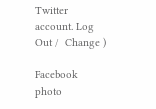Twitter account. Log Out /  Change )

Facebook photo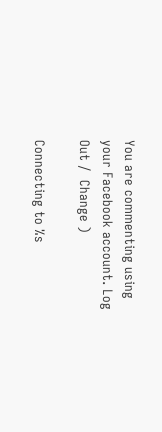You are commenting using your Facebook account. Log Out /  Change )

Connecting to %s